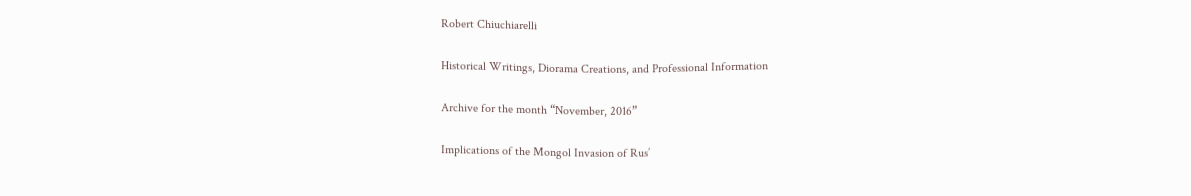Robert Chiuchiarelli

Historical Writings, Diorama Creations, and Professional Information

Archive for the month “November, 2016”

Implications of the Mongol Invasion of Rus’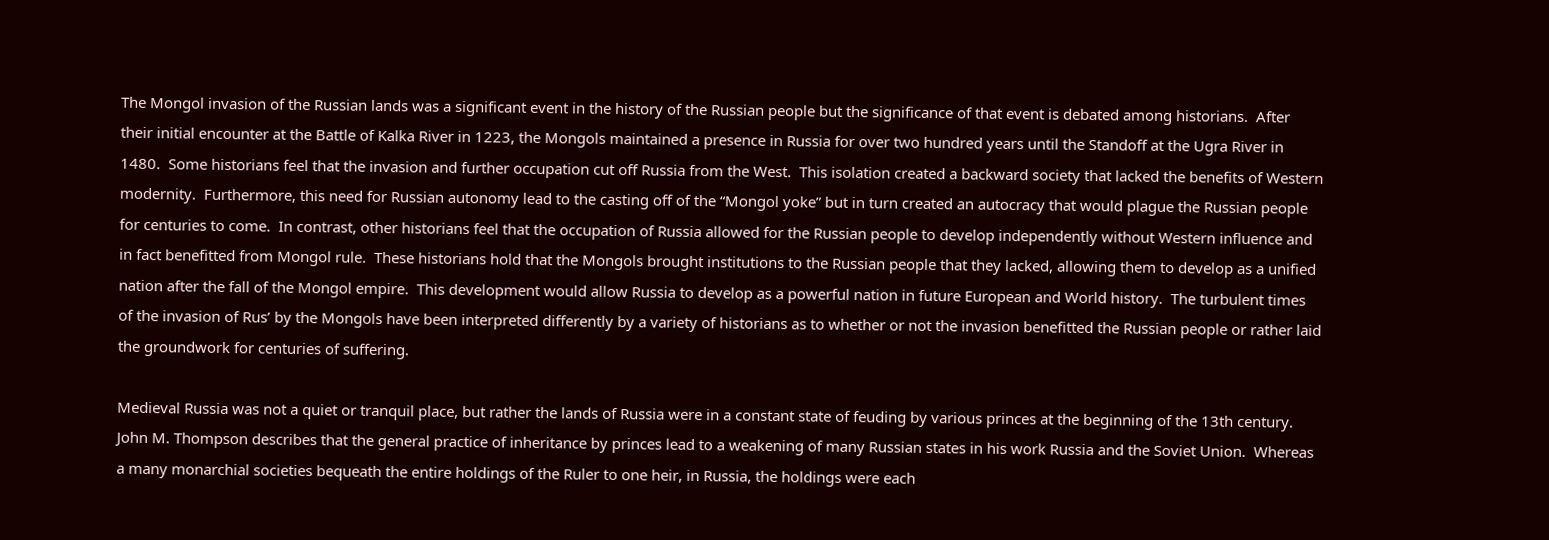The Mongol invasion of the Russian lands was a significant event in the history of the Russian people but the significance of that event is debated among historians.  After their initial encounter at the Battle of Kalka River in 1223, the Mongols maintained a presence in Russia for over two hundred years until the Standoff at the Ugra River in 1480.  Some historians feel that the invasion and further occupation cut off Russia from the West.  This isolation created a backward society that lacked the benefits of Western modernity.  Furthermore, this need for Russian autonomy lead to the casting off of the “Mongol yoke” but in turn created an autocracy that would plague the Russian people for centuries to come.  In contrast, other historians feel that the occupation of Russia allowed for the Russian people to develop independently without Western influence and in fact benefitted from Mongol rule.  These historians hold that the Mongols brought institutions to the Russian people that they lacked, allowing them to develop as a unified nation after the fall of the Mongol empire.  This development would allow Russia to develop as a powerful nation in future European and World history.  The turbulent times of the invasion of Rus’ by the Mongols have been interpreted differently by a variety of historians as to whether or not the invasion benefitted the Russian people or rather laid the groundwork for centuries of suffering.

Medieval Russia was not a quiet or tranquil place, but rather the lands of Russia were in a constant state of feuding by various princes at the beginning of the 13th century.  John M. Thompson describes that the general practice of inheritance by princes lead to a weakening of many Russian states in his work Russia and the Soviet Union.  Whereas a many monarchial societies bequeath the entire holdings of the Ruler to one heir, in Russia, the holdings were each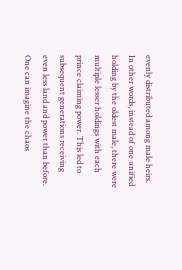evenly distributed among male heirs.  In other words, instead of one unified holding by the oldest male, there were multiple lesser holdings with each prince claiming power. This led to subsequent generations receiving even less land and power than before.  One can imagine the chaos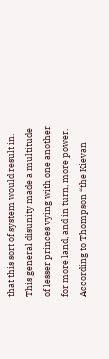that this sort of system would result in.  This general disunity made a multitude of lesser princes vying with one another for more land, and in turn, more power.  According to Thompson “the Kievan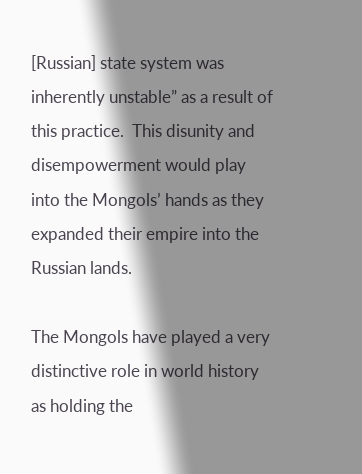[Russian] state system was inherently unstable” as a result of this practice.  This disunity and disempowerment would play into the Mongols’ hands as they expanded their empire into the Russian lands.

The Mongols have played a very distinctive role in world history as holding the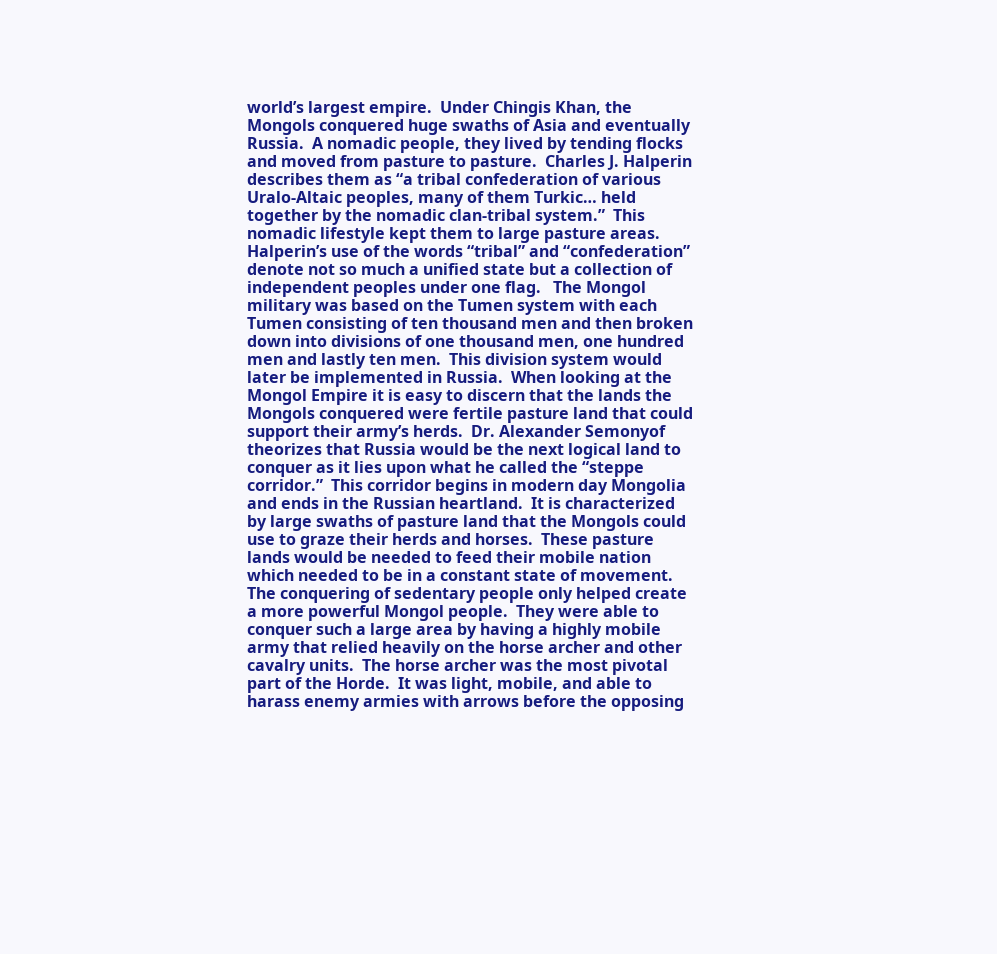world’s largest empire.  Under Chingis Khan, the Mongols conquered huge swaths of Asia and eventually Russia.  A nomadic people, they lived by tending flocks and moved from pasture to pasture.  Charles J. Halperin describes them as “a tribal confederation of various Uralo-Altaic peoples, many of them Turkic… held together by the nomadic clan-tribal system.”  This nomadic lifestyle kept them to large pasture areas.  Halperin’s use of the words “tribal” and “confederation” denote not so much a unified state but a collection of independent peoples under one flag.   The Mongol military was based on the Tumen system with each Tumen consisting of ten thousand men and then broken down into divisions of one thousand men, one hundred men and lastly ten men.  This division system would later be implemented in Russia.  When looking at the Mongol Empire it is easy to discern that the lands the Mongols conquered were fertile pasture land that could support their army’s herds.  Dr. Alexander Semonyof theorizes that Russia would be the next logical land to conquer as it lies upon what he called the “steppe corridor.”  This corridor begins in modern day Mongolia and ends in the Russian heartland.  It is characterized by large swaths of pasture land that the Mongols could use to graze their herds and horses.  These pasture lands would be needed to feed their mobile nation which needed to be in a constant state of movement.  The conquering of sedentary people only helped create a more powerful Mongol people.  They were able to conquer such a large area by having a highly mobile army that relied heavily on the horse archer and other cavalry units.  The horse archer was the most pivotal part of the Horde.  It was light, mobile, and able to harass enemy armies with arrows before the opposing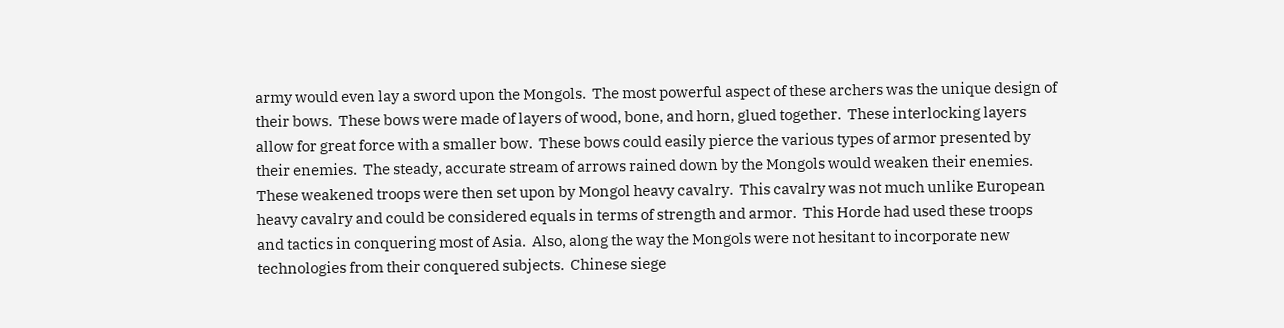army would even lay a sword upon the Mongols.  The most powerful aspect of these archers was the unique design of their bows.  These bows were made of layers of wood, bone, and horn, glued together.  These interlocking layers allow for great force with a smaller bow.  These bows could easily pierce the various types of armor presented by their enemies.  The steady, accurate stream of arrows rained down by the Mongols would weaken their enemies.  These weakened troops were then set upon by Mongol heavy cavalry.  This cavalry was not much unlike European heavy cavalry and could be considered equals in terms of strength and armor.  This Horde had used these troops and tactics in conquering most of Asia.  Also, along the way the Mongols were not hesitant to incorporate new technologies from their conquered subjects.  Chinese siege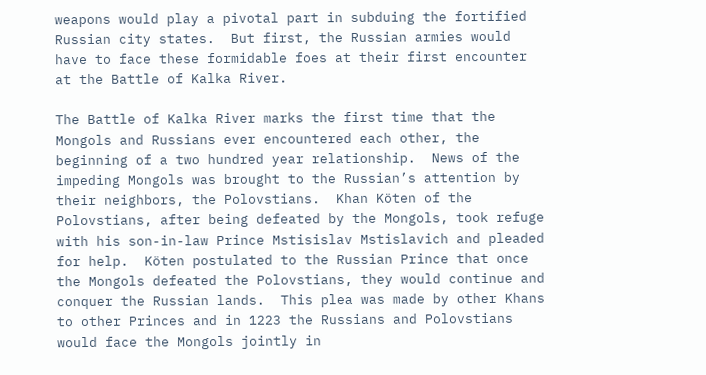weapons would play a pivotal part in subduing the fortified Russian city states.  But first, the Russian armies would have to face these formidable foes at their first encounter at the Battle of Kalka River.

The Battle of Kalka River marks the first time that the Mongols and Russians ever encountered each other, the beginning of a two hundred year relationship.  News of the impeding Mongols was brought to the Russian’s attention by their neighbors, the Polovstians.  Khan Köten of the Polovstians, after being defeated by the Mongols, took refuge with his son-in-law Prince Mstisislav Mstislavich and pleaded for help.  Köten postulated to the Russian Prince that once the Mongols defeated the Polovstians, they would continue and conquer the Russian lands.  This plea was made by other Khans to other Princes and in 1223 the Russians and Polovstians would face the Mongols jointly in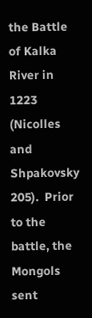the Battle of Kalka River in 1223 (Nicolles and Shpakovsky 205).  Prior to the battle, the Mongols sent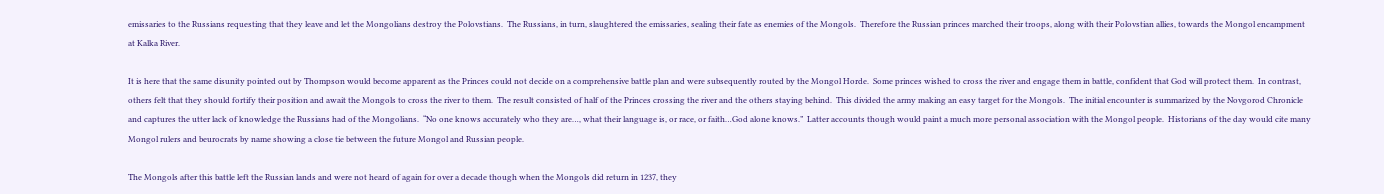emissaries to the Russians requesting that they leave and let the Mongolians destroy the Polovstians.  The Russians, in turn, slaughtered the emissaries, sealing their fate as enemies of the Mongols.  Therefore the Russian princes marched their troops, along with their Polovstian allies, towards the Mongol encampment at Kalka River.

It is here that the same disunity pointed out by Thompson would become apparent as the Princes could not decide on a comprehensive battle plan and were subsequently routed by the Mongol Horde.  Some princes wished to cross the river and engage them in battle, confident that God will protect them.  In contrast, others felt that they should fortify their position and await the Mongols to cross the river to them.  The result consisted of half of the Princes crossing the river and the others staying behind.  This divided the army making an easy target for the Mongols.  The initial encounter is summarized by the Novgorod Chronicle and captures the utter lack of knowledge the Russians had of the Mongolians.  “No one knows accurately who they are…, what their language is, or race, or faith…God alone knows.”  Latter accounts though would paint a much more personal association with the Mongol people.  Historians of the day would cite many Mongol rulers and beurocrats by name showing a close tie between the future Mongol and Russian people.

The Mongols after this battle left the Russian lands and were not heard of again for over a decade though when the Mongols did return in 1237, they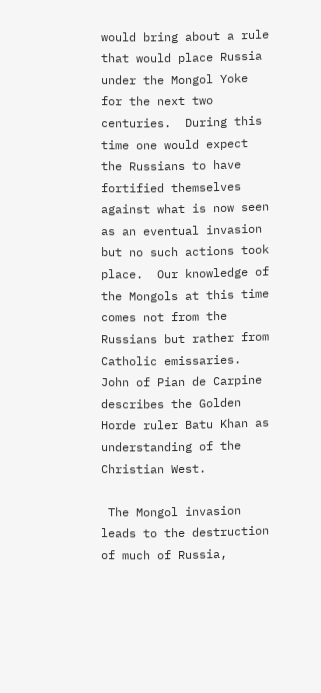would bring about a rule that would place Russia under the Mongol Yoke for the next two centuries.  During this time one would expect the Russians to have fortified themselves against what is now seen as an eventual invasion but no such actions took place.  Our knowledge of the Mongols at this time comes not from the Russians but rather from Catholic emissaries.  John of Pian de Carpine describes the Golden Horde ruler Batu Khan as understanding of the Christian West.

 The Mongol invasion leads to the destruction of much of Russia,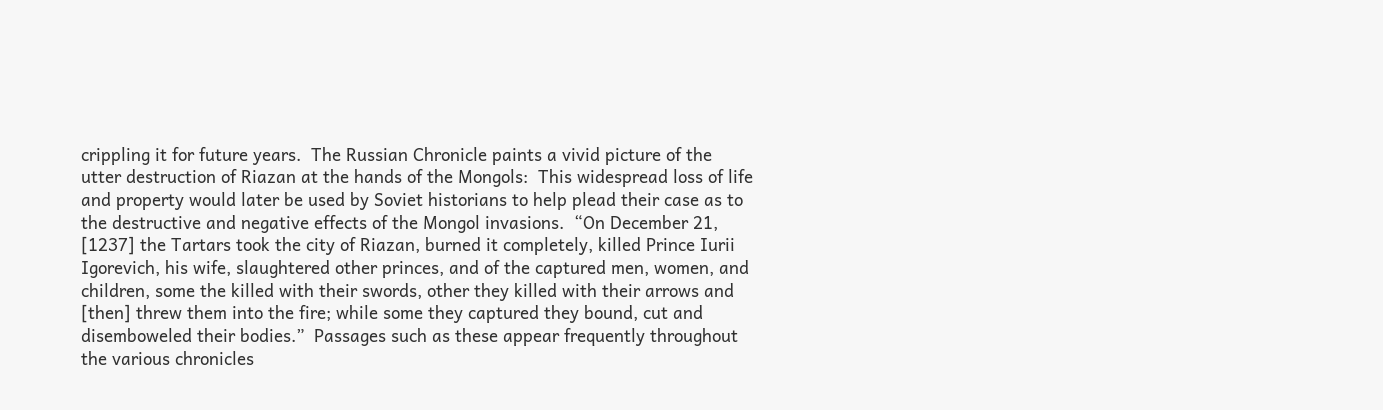crippling it for future years.  The Russian Chronicle paints a vivid picture of the utter destruction of Riazan at the hands of the Mongols:  This widespread loss of life and property would later be used by Soviet historians to help plead their case as to the destructive and negative effects of the Mongol invasions.  “On December 21, [1237] the Tartars took the city of Riazan, burned it completely, killed Prince Iurii Igorevich, his wife, slaughtered other princes, and of the captured men, women, and children, some the killed with their swords, other they killed with their arrows and [then] threw them into the fire; while some they captured they bound, cut and disemboweled their bodies.”  Passages such as these appear frequently throughout the various chronicles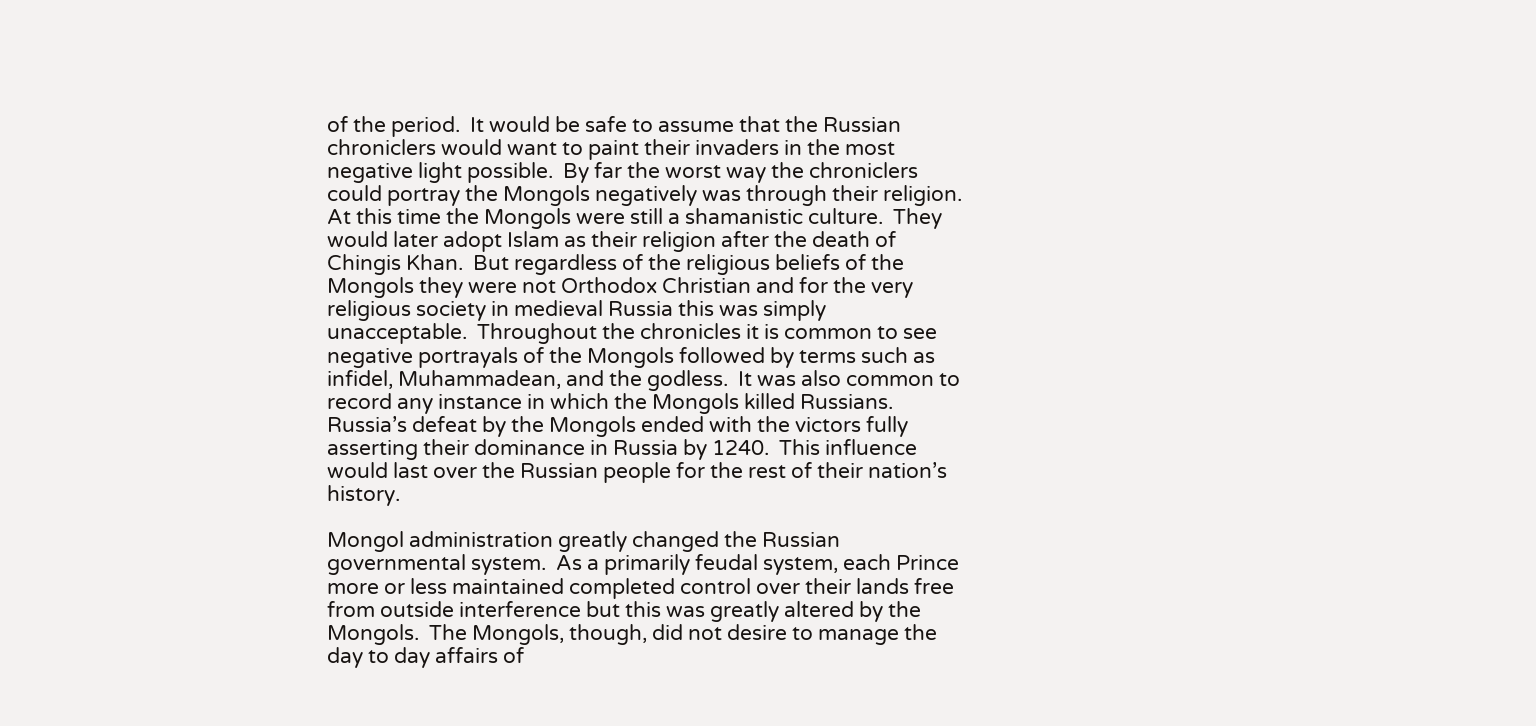of the period.  It would be safe to assume that the Russian chroniclers would want to paint their invaders in the most negative light possible.  By far the worst way the chroniclers could portray the Mongols negatively was through their religion.  At this time the Mongols were still a shamanistic culture.  They would later adopt Islam as their religion after the death of Chingis Khan.  But regardless of the religious beliefs of the Mongols they were not Orthodox Christian and for the very religious society in medieval Russia this was simply unacceptable.  Throughout the chronicles it is common to see negative portrayals of the Mongols followed by terms such as infidel, Muhammadean, and the godless.  It was also common to record any instance in which the Mongols killed Russians.  Russia’s defeat by the Mongols ended with the victors fully asserting their dominance in Russia by 1240.  This influence would last over the Russian people for the rest of their nation’s history.

Mongol administration greatly changed the Russian governmental system.  As a primarily feudal system, each Prince more or less maintained completed control over their lands free from outside interference but this was greatly altered by the Mongols.  The Mongols, though, did not desire to manage the day to day affairs of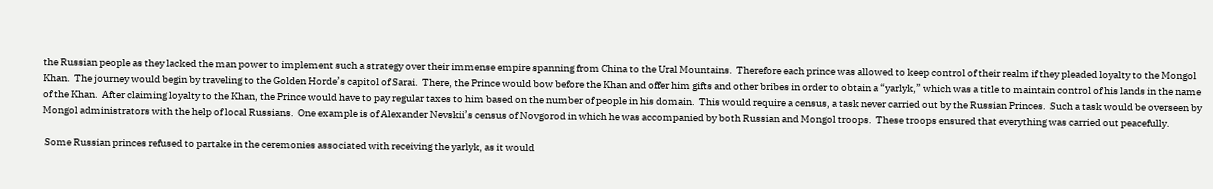the Russian people as they lacked the man power to implement such a strategy over their immense empire spanning from China to the Ural Mountains.  Therefore each prince was allowed to keep control of their realm if they pleaded loyalty to the Mongol Khan.  The journey would begin by traveling to the Golden Horde’s capitol of Sarai.  There, the Prince would bow before the Khan and offer him gifts and other bribes in order to obtain a “yarlyk,” which was a title to maintain control of his lands in the name of the Khan.  After claiming loyalty to the Khan, the Prince would have to pay regular taxes to him based on the number of people in his domain.  This would require a census, a task never carried out by the Russian Princes.  Such a task would be overseen by Mongol administrators with the help of local Russians.  One example is of Alexander Nevskii’s census of Novgorod in which he was accompanied by both Russian and Mongol troops.  These troops ensured that everything was carried out peacefully.

 Some Russian princes refused to partake in the ceremonies associated with receiving the yarlyk, as it would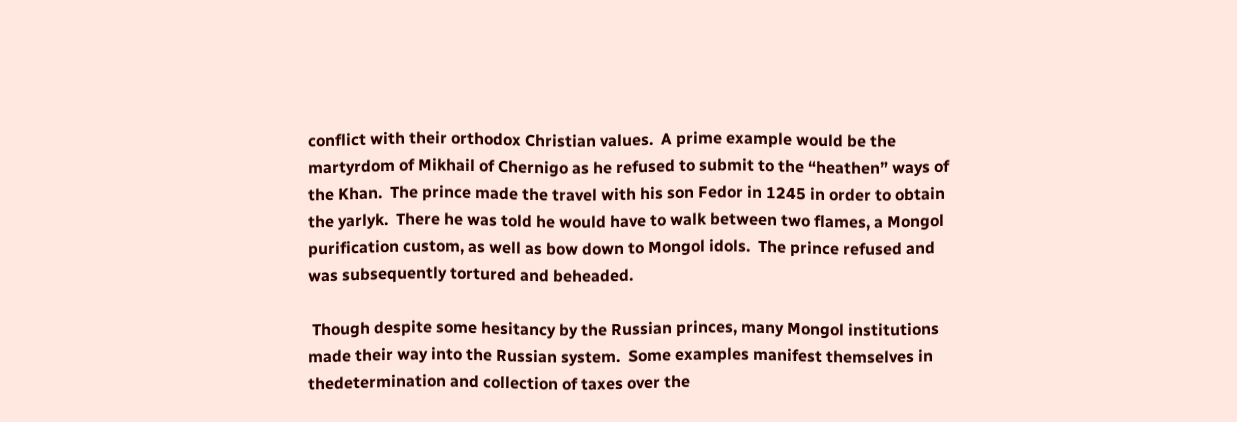conflict with their orthodox Christian values.  A prime example would be the martyrdom of Mikhail of Chernigo as he refused to submit to the “heathen” ways of the Khan.  The prince made the travel with his son Fedor in 1245 in order to obtain the yarlyk.  There he was told he would have to walk between two flames, a Mongol purification custom, as well as bow down to Mongol idols.  The prince refused and was subsequently tortured and beheaded.

 Though despite some hesitancy by the Russian princes, many Mongol institutions made their way into the Russian system.  Some examples manifest themselves in thedetermination and collection of taxes over the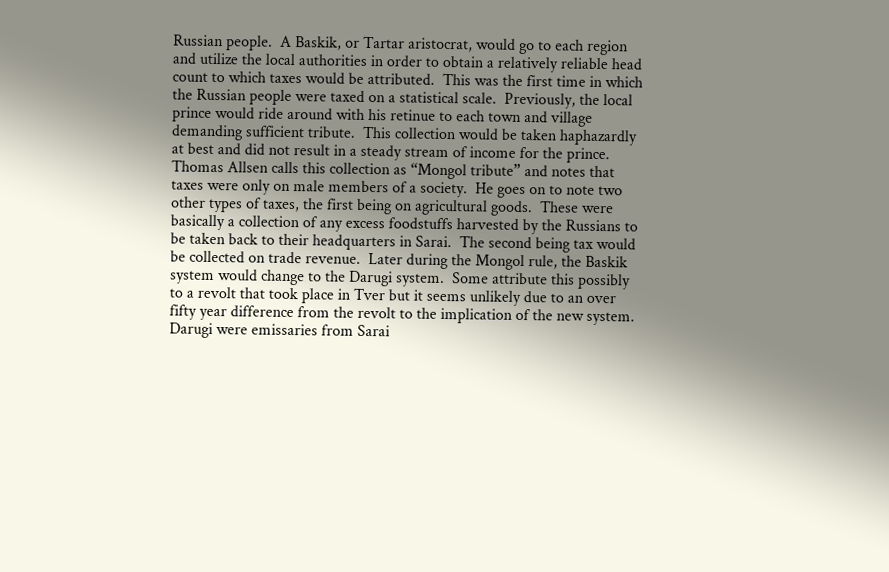Russian people.  A Baskik, or Tartar aristocrat, would go to each region and utilize the local authorities in order to obtain a relatively reliable head count to which taxes would be attributed.  This was the first time in which the Russian people were taxed on a statistical scale.  Previously, the local prince would ride around with his retinue to each town and village demanding sufficient tribute.  This collection would be taken haphazardly at best and did not result in a steady stream of income for the prince.  Thomas Allsen calls this collection as “Mongol tribute” and notes that taxes were only on male members of a society.  He goes on to note two other types of taxes, the first being on agricultural goods.  These were basically a collection of any excess foodstuffs harvested by the Russians to be taken back to their headquarters in Sarai.  The second being tax would be collected on trade revenue.  Later during the Mongol rule, the Baskik system would change to the Darugi system.  Some attribute this possibly to a revolt that took place in Tver but it seems unlikely due to an over fifty year difference from the revolt to the implication of the new system.  Darugi were emissaries from Sarai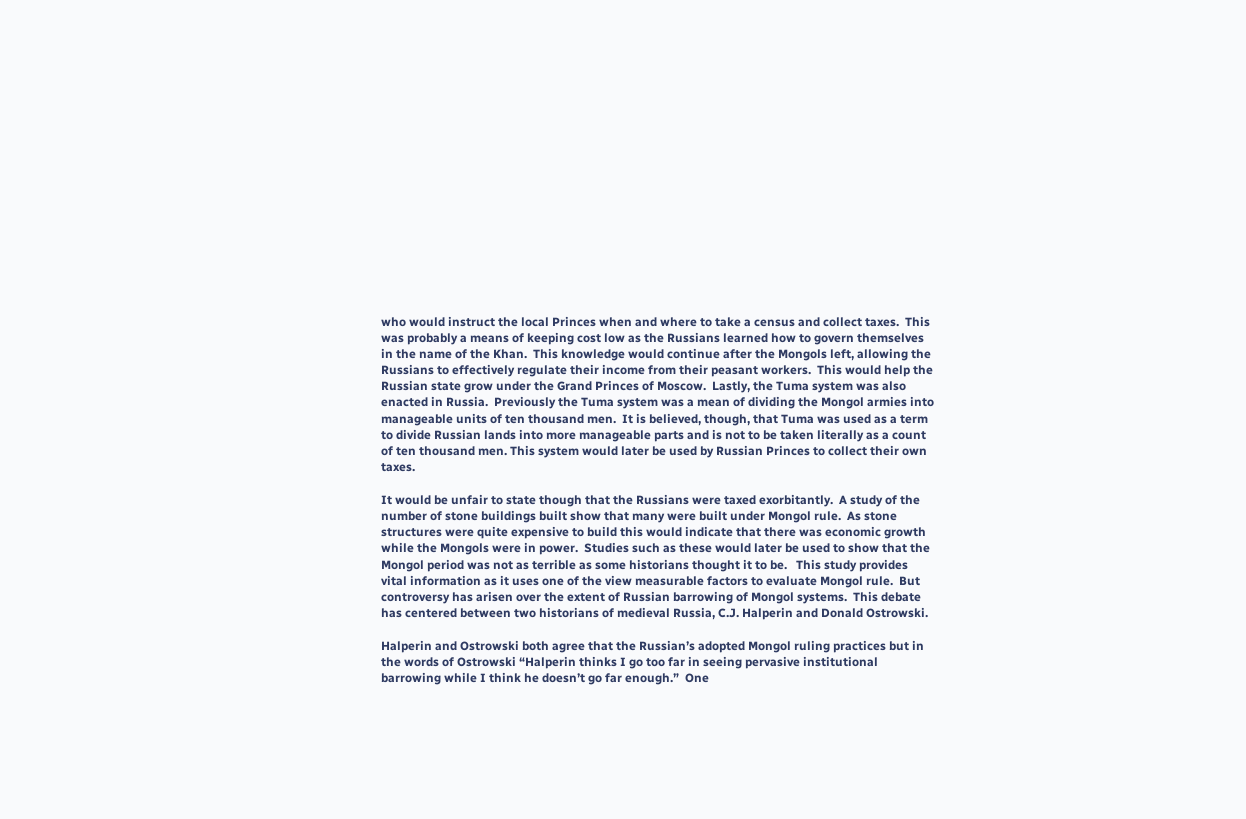who would instruct the local Princes when and where to take a census and collect taxes.  This was probably a means of keeping cost low as the Russians learned how to govern themselves in the name of the Khan.  This knowledge would continue after the Mongols left, allowing the Russians to effectively regulate their income from their peasant workers.  This would help the Russian state grow under the Grand Princes of Moscow.  Lastly, the Tuma system was also enacted in Russia.  Previously the Tuma system was a mean of dividing the Mongol armies into manageable units of ten thousand men.  It is believed, though, that Tuma was used as a term to divide Russian lands into more manageable parts and is not to be taken literally as a count of ten thousand men. This system would later be used by Russian Princes to collect their own taxes.

It would be unfair to state though that the Russians were taxed exorbitantly.  A study of the number of stone buildings built show that many were built under Mongol rule.  As stone structures were quite expensive to build this would indicate that there was economic growth while the Mongols were in power.  Studies such as these would later be used to show that the Mongol period was not as terrible as some historians thought it to be.   This study provides vital information as it uses one of the view measurable factors to evaluate Mongol rule.  But controversy has arisen over the extent of Russian barrowing of Mongol systems.  This debate has centered between two historians of medieval Russia, C.J. Halperin and Donald Ostrowski.

Halperin and Ostrowski both agree that the Russian’s adopted Mongol ruling practices but in the words of Ostrowski “Halperin thinks I go too far in seeing pervasive institutional barrowing while I think he doesn’t go far enough.”  One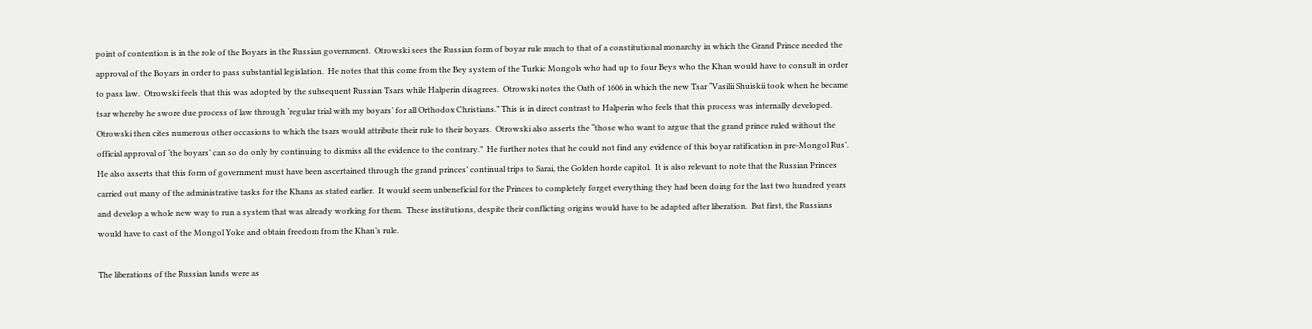point of contention is in the role of the Boyars in the Russian government.  Otrowski sees the Russian form of boyar rule much to that of a constitutional monarchy in which the Grand Prince needed the approval of the Boyars in order to pass substantial legislation.  He notes that this come from the Bey system of the Turkic Mongols who had up to four Beys who the Khan would have to consult in order to pass law.  Otrowski feels that this was adopted by the subsequent Russian Tsars while Halperin disagrees.  Otrowski notes the Oath of 1606 in which the new Tsar “Vasilii Shuiskii took when he became tsar whereby he swore due process of law through ‘regular trial with my boyars’ for all Orthodox Christians.” This is in direct contrast to Halperin who feels that this process was internally developed.  Otrowski then cites numerous other occasions to which the tsars would attribute their rule to their boyars.  Otrowski also asserts the “those who want to argue that the grand prince ruled without the official approval of ‘the boyars’ can so do only by continuing to dismiss all the evidence to the contrary.”  He further notes that he could not find any evidence of this boyar ratification in pre-Mongol Rus’.  He also asserts that this form of government must have been ascertained through the grand princes’ continual trips to Sarai, the Golden horde capitol.  It is also relevant to note that the Russian Princes carried out many of the administrative tasks for the Khans as stated earlier.  It would seem unbeneficial for the Princes to completely forget everything they had been doing for the last two hundred years and develop a whole new way to run a system that was already working for them.  These institutions, despite their conflicting origins would have to be adapted after liberation.  But first, the Russians would have to cast of the Mongol Yoke and obtain freedom from the Khan’s rule.

The liberations of the Russian lands were as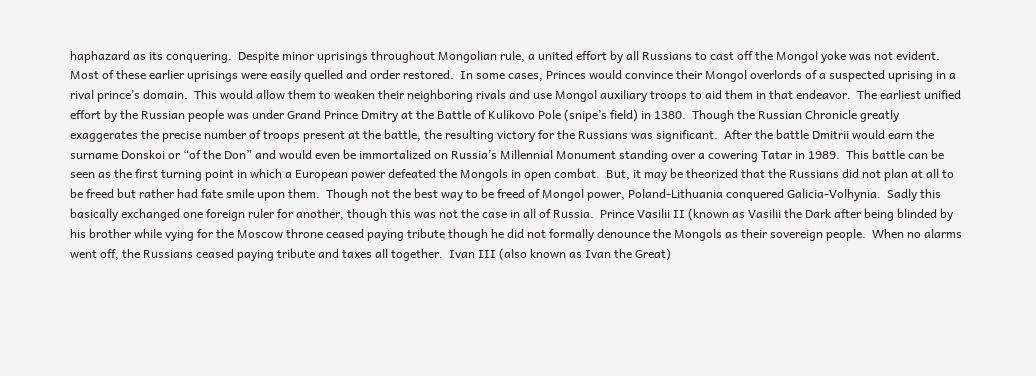haphazard as its conquering.  Despite minor uprisings throughout Mongolian rule, a united effort by all Russians to cast off the Mongol yoke was not evident.  Most of these earlier uprisings were easily quelled and order restored.  In some cases, Princes would convince their Mongol overlords of a suspected uprising in a rival prince’s domain.  This would allow them to weaken their neighboring rivals and use Mongol auxiliary troops to aid them in that endeavor.  The earliest unified effort by the Russian people was under Grand Prince Dmitry at the Battle of Kulikovo Pole (snipe’s field) in 1380.  Though the Russian Chronicle greatly exaggerates the precise number of troops present at the battle, the resulting victory for the Russians was significant.  After the battle Dmitrii would earn the surname Donskoi or “of the Don” and would even be immortalized on Russia’s Millennial Monument standing over a cowering Tatar in 1989.  This battle can be seen as the first turning point in which a European power defeated the Mongols in open combat.  But, it may be theorized that the Russians did not plan at all to be freed but rather had fate smile upon them.  Though not the best way to be freed of Mongol power, Poland-Lithuania conquered Galicia-Volhynia.  Sadly this basically exchanged one foreign ruler for another, though this was not the case in all of Russia.  Prince Vasilii II (known as Vasilii the Dark after being blinded by his brother while vying for the Moscow throne ceased paying tribute though he did not formally denounce the Mongols as their sovereign people.  When no alarms went off, the Russians ceased paying tribute and taxes all together.  Ivan III (also known as Ivan the Great)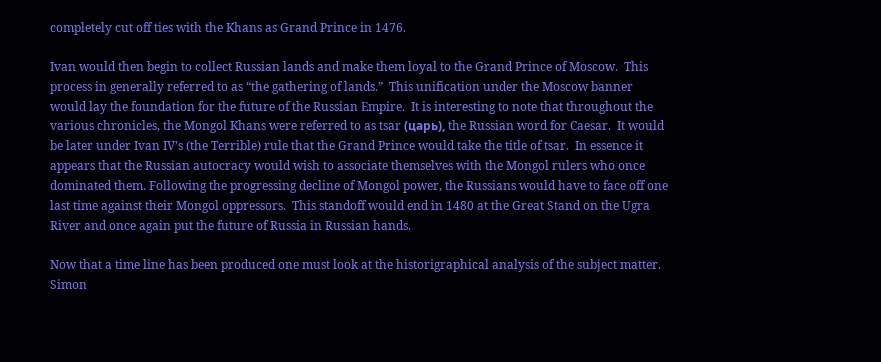completely cut off ties with the Khans as Grand Prince in 1476.

Ivan would then begin to collect Russian lands and make them loyal to the Grand Prince of Moscow.  This process in generally referred to as “the gathering of lands.”  This unification under the Moscow banner would lay the foundation for the future of the Russian Empire.  It is interesting to note that throughout the various chronicles, the Mongol Khans were referred to as tsar (царь), the Russian word for Caesar.  It would be later under Ivan IV’s (the Terrible) rule that the Grand Prince would take the title of tsar.  In essence it appears that the Russian autocracy would wish to associate themselves with the Mongol rulers who once dominated them. Following the progressing decline of Mongol power, the Russians would have to face off one last time against their Mongol oppressors.  This standoff would end in 1480 at the Great Stand on the Ugra River and once again put the future of Russia in Russian hands.

Now that a time line has been produced one must look at the historigraphical analysis of the subject matter.   Simon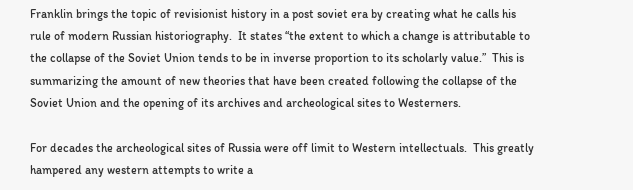Franklin brings the topic of revisionist history in a post soviet era by creating what he calls his rule of modern Russian historiography.  It states “the extent to which a change is attributable to the collapse of the Soviet Union tends to be in inverse proportion to its scholarly value.”  This is summarizing the amount of new theories that have been created following the collapse of the Soviet Union and the opening of its archives and archeological sites to Westerners.

For decades the archeological sites of Russia were off limit to Western intellectuals.  This greatly hampered any western attempts to write a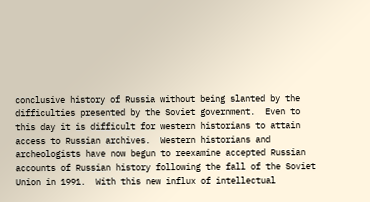conclusive history of Russia without being slanted by the difficulties presented by the Soviet government.  Even to this day it is difficult for western historians to attain access to Russian archives.  Western historians and archeologists have now begun to reexamine accepted Russian accounts of Russian history following the fall of the Soviet Union in 1991.  With this new influx of intellectual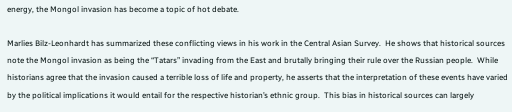energy, the Mongol invasion has become a topic of hot debate.

Marlies Bilz-Leonhardt has summarized these conflicting views in his work in the Central Asian Survey.  He shows that historical sources note the Mongol invasion as being the “Tatars” invading from the East and brutally bringing their rule over the Russian people.  While historians agree that the invasion caused a terrible loss of life and property, he asserts that the interpretation of these events have varied by the political implications it would entail for the respective historian’s ethnic group.  This bias in historical sources can largely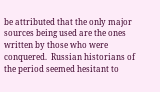be attributed that the only major sources being used are the ones written by those who were conquered.  Russian historians of the period seemed hesitant to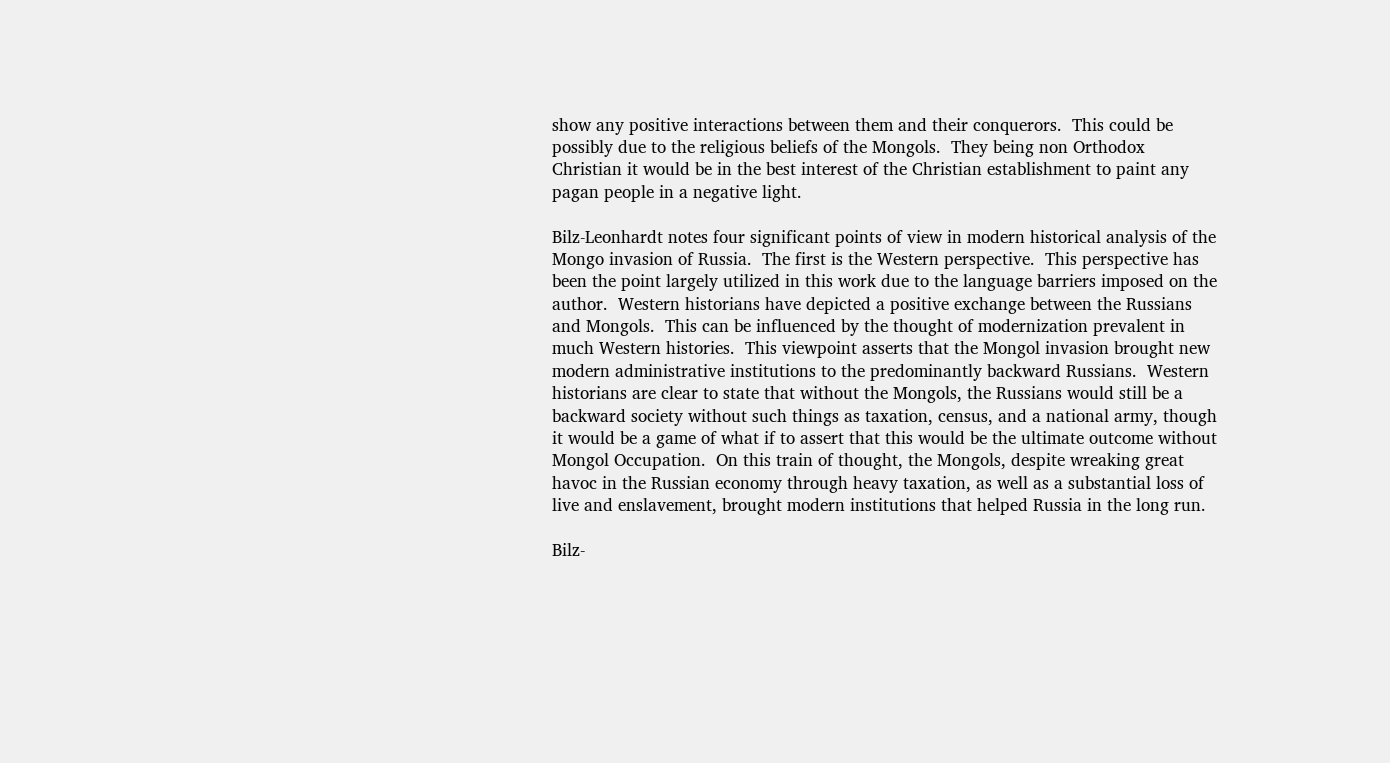show any positive interactions between them and their conquerors.  This could be possibly due to the religious beliefs of the Mongols.  They being non Orthodox Christian it would be in the best interest of the Christian establishment to paint any pagan people in a negative light.

Bilz-Leonhardt notes four significant points of view in modern historical analysis of the Mongo invasion of Russia.  The first is the Western perspective.  This perspective has been the point largely utilized in this work due to the language barriers imposed on the author.  Western historians have depicted a positive exchange between the Russians and Mongols.  This can be influenced by the thought of modernization prevalent in much Western histories.  This viewpoint asserts that the Mongol invasion brought new modern administrative institutions to the predominantly backward Russians.  Western historians are clear to state that without the Mongols, the Russians would still be a backward society without such things as taxation, census, and a national army, though it would be a game of what if to assert that this would be the ultimate outcome without Mongol Occupation.  On this train of thought, the Mongols, despite wreaking great havoc in the Russian economy through heavy taxation, as well as a substantial loss of live and enslavement, brought modern institutions that helped Russia in the long run.

Bilz-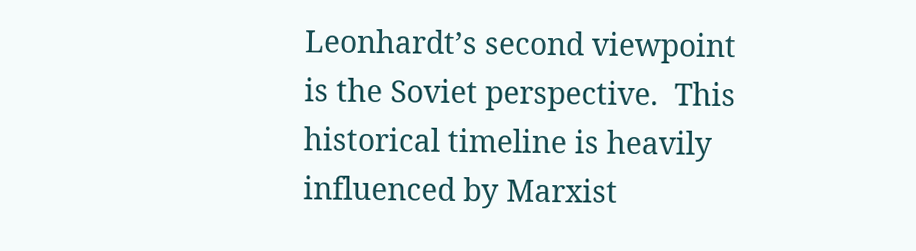Leonhardt’s second viewpoint is the Soviet perspective.  This historical timeline is heavily influenced by Marxist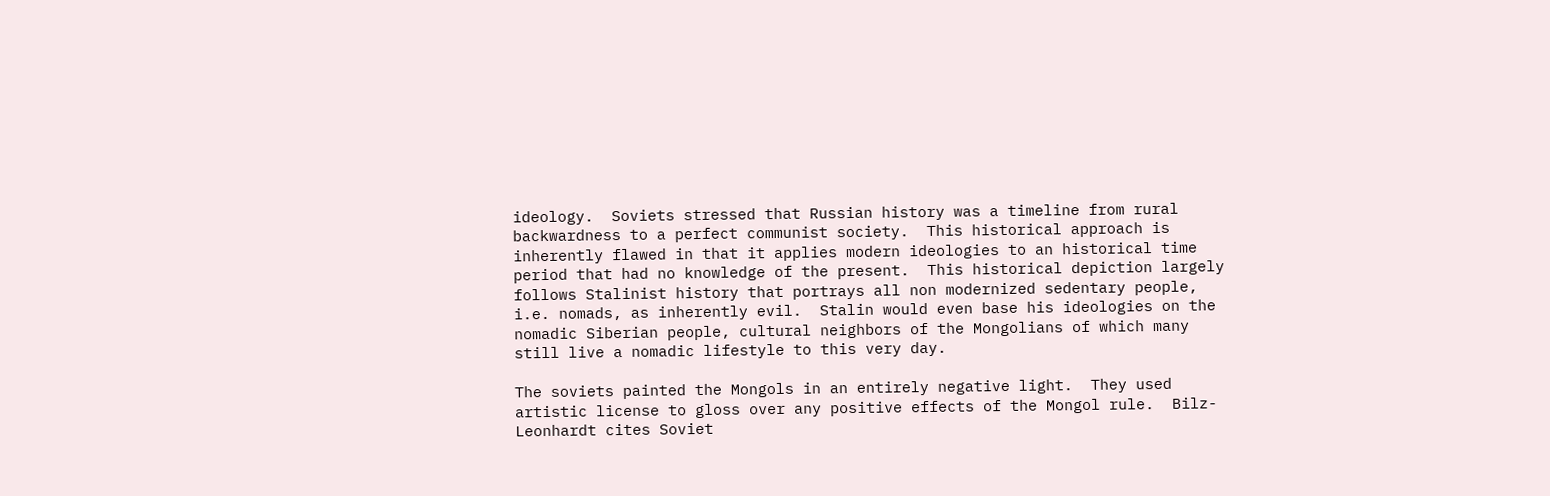ideology.  Soviets stressed that Russian history was a timeline from rural backwardness to a perfect communist society.  This historical approach is inherently flawed in that it applies modern ideologies to an historical time period that had no knowledge of the present.  This historical depiction largely follows Stalinist history that portrays all non modernized sedentary people, i.e. nomads, as inherently evil.  Stalin would even base his ideologies on the nomadic Siberian people, cultural neighbors of the Mongolians of which many still live a nomadic lifestyle to this very day.

The soviets painted the Mongols in an entirely negative light.  They used artistic license to gloss over any positive effects of the Mongol rule.  Bilz-Leonhardt cites Soviet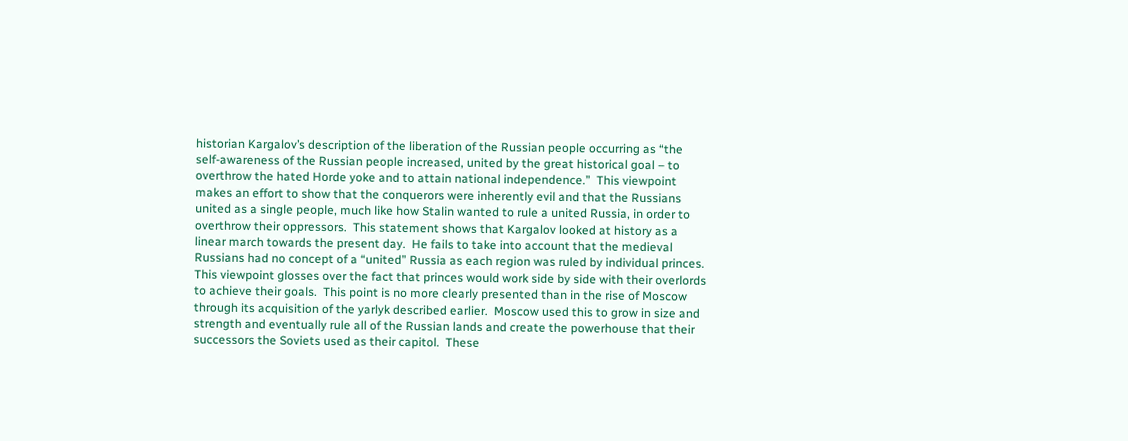historian Kargalov’s description of the liberation of the Russian people occurring as “the self-awareness of the Russian people increased, united by the great historical goal – to overthrow the hated Horde yoke and to attain national independence.”  This viewpoint makes an effort to show that the conquerors were inherently evil and that the Russians united as a single people, much like how Stalin wanted to rule a united Russia, in order to overthrow their oppressors.  This statement shows that Kargalov looked at history as a linear march towards the present day.  He fails to take into account that the medieval Russians had no concept of a “united” Russia as each region was ruled by individual princes.  This viewpoint glosses over the fact that princes would work side by side with their overlords to achieve their goals.  This point is no more clearly presented than in the rise of Moscow through its acquisition of the yarlyk described earlier.  Moscow used this to grow in size and strength and eventually rule all of the Russian lands and create the powerhouse that their successors the Soviets used as their capitol.  These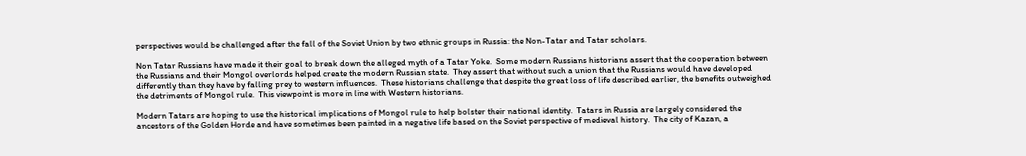perspectives would be challenged after the fall of the Soviet Union by two ethnic groups in Russia: the Non-Tatar and Tatar scholars.

Non Tatar Russians have made it their goal to break down the alleged myth of a Tatar Yoke.  Some modern Russians historians assert that the cooperation between the Russians and their Mongol overlords helped create the modern Russian state.  They assert that without such a union that the Russians would have developed differently than they have by falling prey to western influences.  These historians challenge that despite the great loss of life described earlier, the benefits outweighed the detriments of Mongol rule.  This viewpoint is more in line with Western historians.

Modern Tatars are hoping to use the historical implications of Mongol rule to help bolster their national identity.  Tatars in Russia are largely considered the ancestors of the Golden Horde and have sometimes been painted in a negative life based on the Soviet perspective of medieval history.  The city of Kazan, a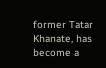former Tatar Khanate, has become a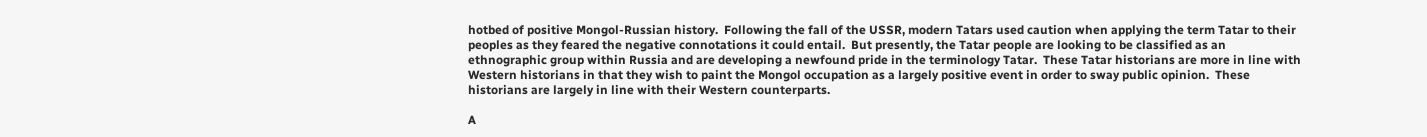hotbed of positive Mongol-Russian history.  Following the fall of the USSR, modern Tatars used caution when applying the term Tatar to their peoples as they feared the negative connotations it could entail.  But presently, the Tatar people are looking to be classified as an ethnographic group within Russia and are developing a newfound pride in the terminology Tatar.  These Tatar historians are more in line with Western historians in that they wish to paint the Mongol occupation as a largely positive event in order to sway public opinion.  These historians are largely in line with their Western counterparts.

A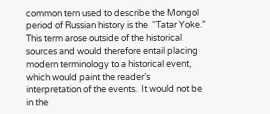common tern used to describe the Mongol period of Russian history is the  “Tatar Yoke.”  This term arose outside of the historical sources and would therefore entail placing modern terminology to a historical event, which would paint the reader’s interpretation of the events.  It would not be in the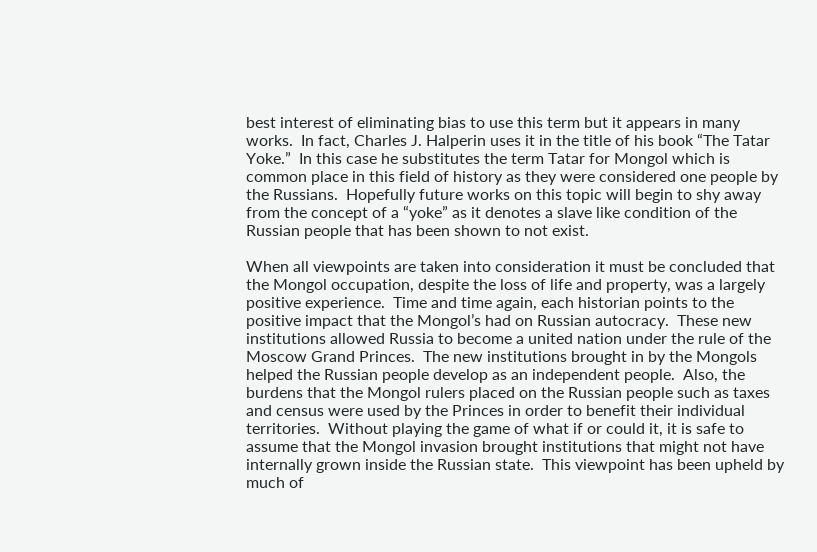best interest of eliminating bias to use this term but it appears in many works.  In fact, Charles J. Halperin uses it in the title of his book “The Tatar Yoke.”  In this case he substitutes the term Tatar for Mongol which is common place in this field of history as they were considered one people by the Russians.  Hopefully future works on this topic will begin to shy away from the concept of a “yoke” as it denotes a slave like condition of the Russian people that has been shown to not exist.

When all viewpoints are taken into consideration it must be concluded that the Mongol occupation, despite the loss of life and property, was a largely positive experience.  Time and time again, each historian points to the positive impact that the Mongol’s had on Russian autocracy.  These new institutions allowed Russia to become a united nation under the rule of the Moscow Grand Princes.  The new institutions brought in by the Mongols helped the Russian people develop as an independent people.  Also, the burdens that the Mongol rulers placed on the Russian people such as taxes and census were used by the Princes in order to benefit their individual territories.  Without playing the game of what if or could it, it is safe to assume that the Mongol invasion brought institutions that might not have internally grown inside the Russian state.  This viewpoint has been upheld by much of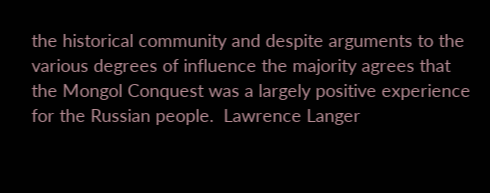the historical community and despite arguments to the various degrees of influence the majority agrees that the Mongol Conquest was a largely positive experience for the Russian people.  Lawrence Langer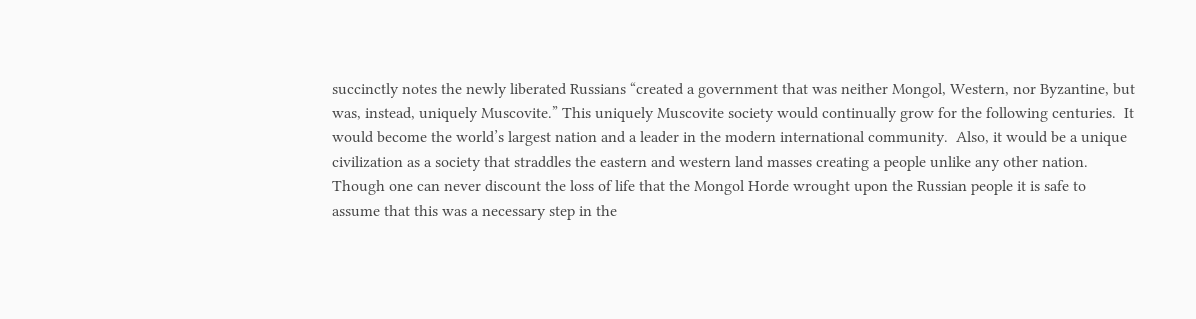succinctly notes the newly liberated Russians “created a government that was neither Mongol, Western, nor Byzantine, but was, instead, uniquely Muscovite.” This uniquely Muscovite society would continually grow for the following centuries.  It would become the world’s largest nation and a leader in the modern international community.  Also, it would be a unique civilization as a society that straddles the eastern and western land masses creating a people unlike any other nation.  Though one can never discount the loss of life that the Mongol Horde wrought upon the Russian people it is safe to assume that this was a necessary step in the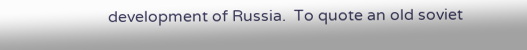development of Russia.  To quote an old soviet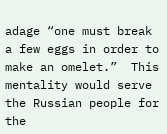adage “one must break a few eggs in order to make an omelet.”  This mentality would serve the Russian people for the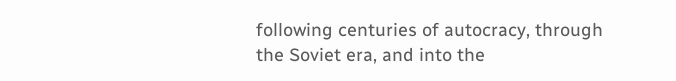following centuries of autocracy, through the Soviet era, and into the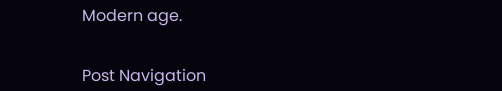Modern age.


Post Navigation